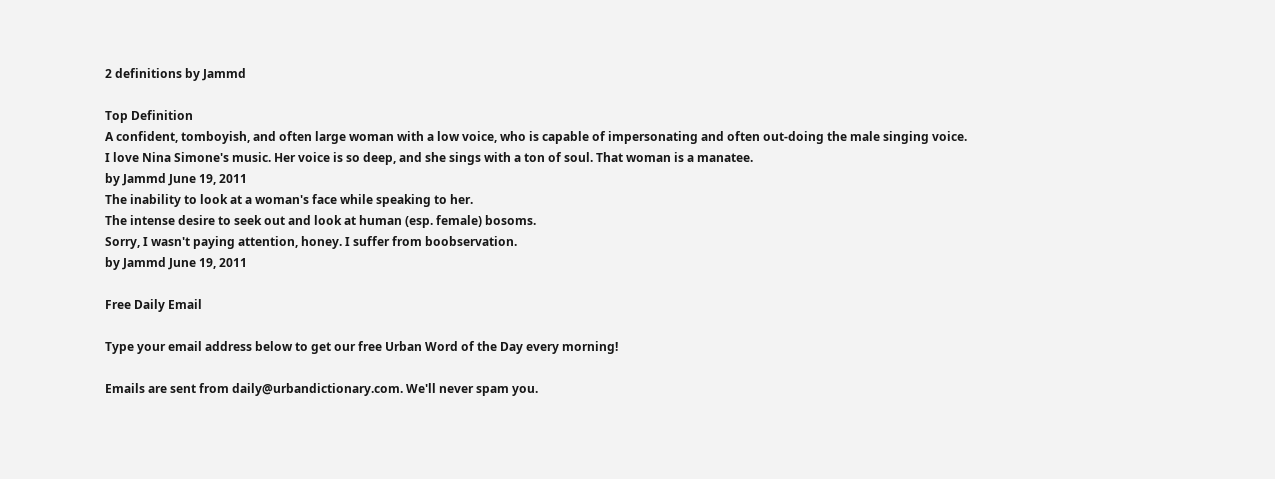2 definitions by Jammd

Top Definition
A confident, tomboyish, and often large woman with a low voice, who is capable of impersonating and often out-doing the male singing voice.
I love Nina Simone's music. Her voice is so deep, and she sings with a ton of soul. That woman is a manatee.
by Jammd June 19, 2011
The inability to look at a woman's face while speaking to her.
The intense desire to seek out and look at human (esp. female) bosoms.
Sorry, I wasn't paying attention, honey. I suffer from boobservation.
by Jammd June 19, 2011

Free Daily Email

Type your email address below to get our free Urban Word of the Day every morning!

Emails are sent from daily@urbandictionary.com. We'll never spam you.